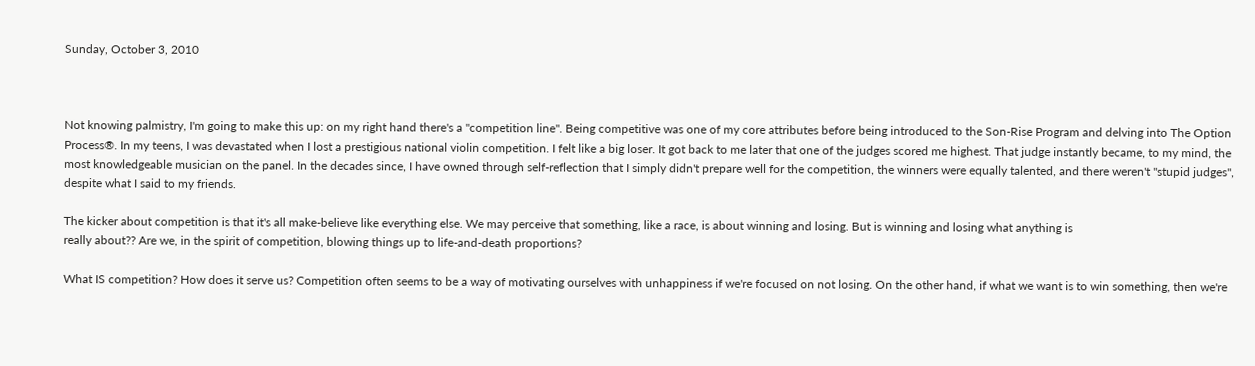Sunday, October 3, 2010



Not knowing palmistry, I'm going to make this up: on my right hand there's a "competition line". Being competitive was one of my core attributes before being introduced to the Son-Rise Program and delving into The Option Process®. In my teens, I was devastated when I lost a prestigious national violin competition. I felt like a big loser. It got back to me later that one of the judges scored me highest. That judge instantly became, to my mind, the most knowledgeable musician on the panel. In the decades since, I have owned through self-reflection that I simply didn't prepare well for the competition, the winners were equally talented, and there weren't "stupid judges", despite what I said to my friends.

The kicker about competition is that it's all make-believe like everything else. We may perceive that something, like a race, is about winning and losing. But is winning and losing what anything is
really about?? Are we, in the spirit of competition, blowing things up to life-and-death proportions?

What IS competition? How does it serve us? Competition often seems to be a way of motivating ourselves with unhappiness if we're focused on not losing. On the other hand, if what we want is to win something, then we're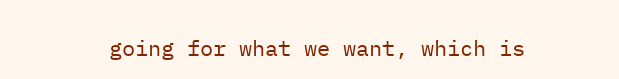going for what we want, which is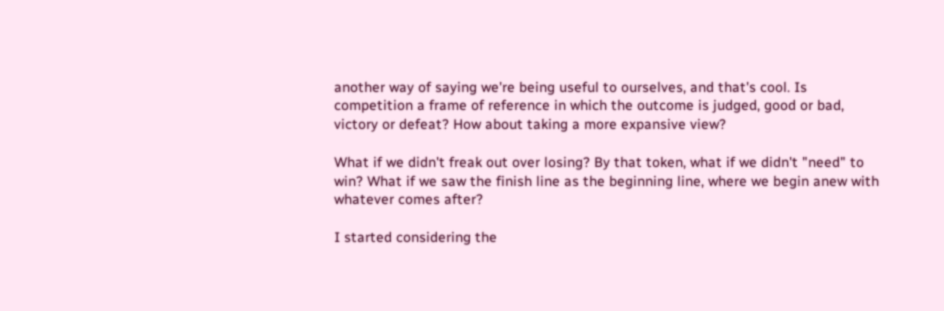another way of saying we're being useful to ourselves, and that's cool. Is competition a frame of reference in which the outcome is judged, good or bad, victory or defeat? How about taking a more expansive view?

What if we didn't freak out over losing? By that token, what if we didn't "need" to win? What if we saw the finish line as the beginning line, where we begin anew with whatever comes after?

I started considering the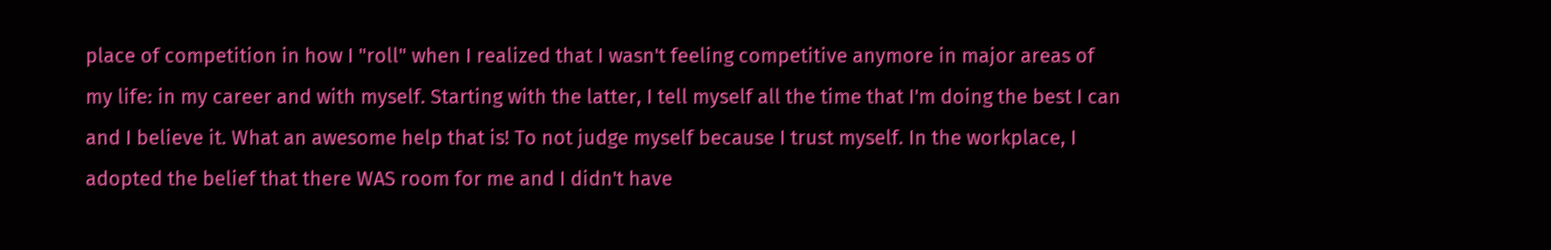place of competition in how I "roll" when I realized that I wasn't feeling competitive anymore in major areas of my life: in my career and with myself. Starting with the latter, I tell myself all the time that I'm doing the best I can and I believe it. What an awesome help that is! To not judge myself because I trust myself. In the workplace, I adopted the belief that there WAS room for me and I didn't have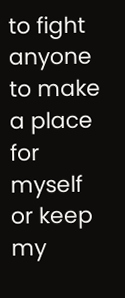to fight anyone to make a place for myself or keep my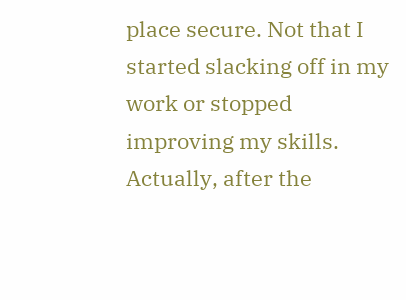place secure. Not that I started slacking off in my work or stopped improving my skills. Actually, after the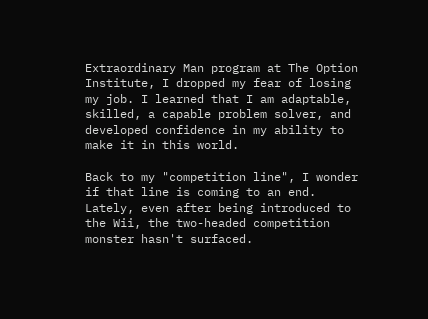Extraordinary Man program at The Option Institute, I dropped my fear of losing my job. I learned that I am adaptable, skilled, a capable problem solver, and developed confidence in my ability to make it in this world.

Back to my "competition line", I wonder if that line is coming to an end. Lately, even after being introduced to the Wii, the two-headed competition monster hasn't surfaced.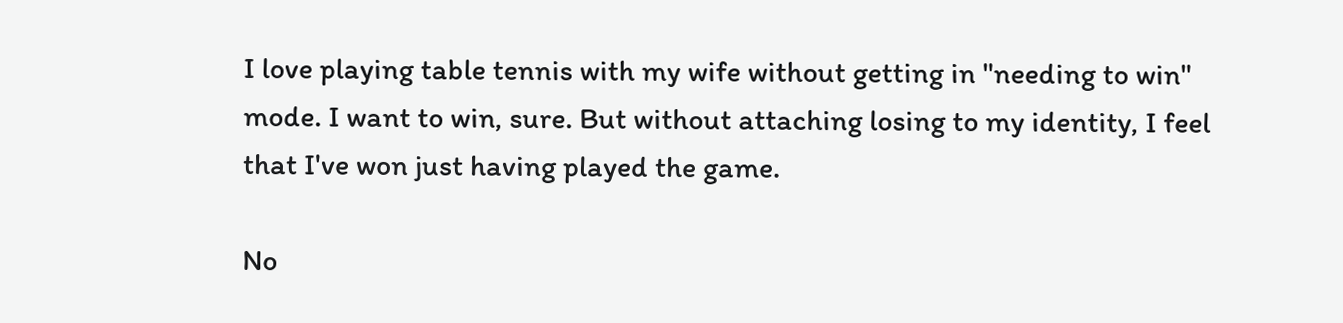I love playing table tennis with my wife without getting in "needing to win" mode. I want to win, sure. But without attaching losing to my identity, I feel that I've won just having played the game.

No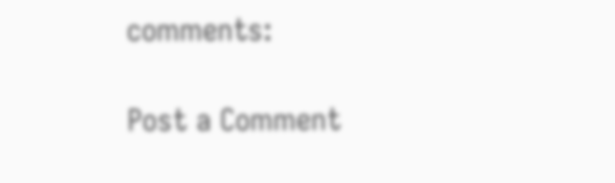comments:

Post a Comment